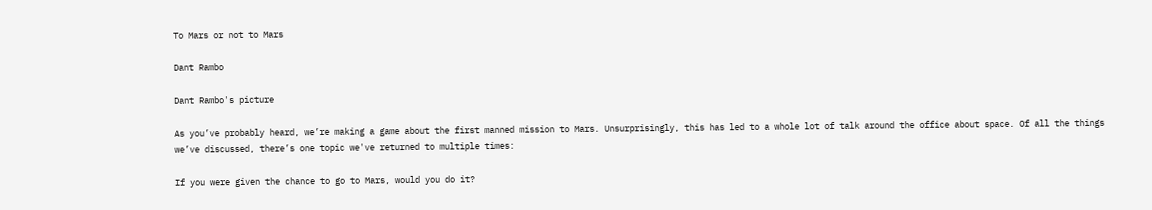To Mars or not to Mars

Dant Rambo

Dant Rambo's picture

As you’ve probably heard, we’re making a game about the first manned mission to Mars. Unsurprisingly, this has led to a whole lot of talk around the office about space. Of all the things we’ve discussed, there’s one topic we've returned to multiple times:

If you were given the chance to go to Mars, would you do it?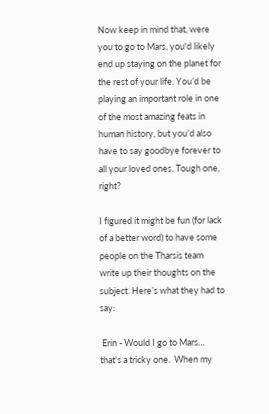Now keep in mind that, were you to go to Mars, you'd likely end up staying on the planet for the rest of your life. You’d be playing an important role in one of the most amazing feats in human history, but you’d also have to say goodbye forever to all your loved ones. Tough one, right?

I figured it might be fun (for lack of a better word) to have some people on the Tharsis team write up their thoughts on the subject. Here’s what they had to say:

 Erin - Would I go to Mars… that's a tricky one.  When my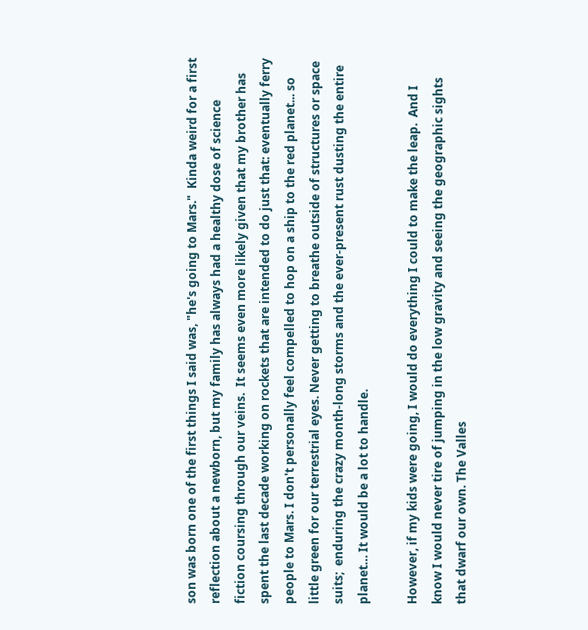son was born one of the first things I said was, "he's going to Mars."  Kinda weird for a first reflection about a newborn, but my family has always had a healthy dose of science fiction coursing through our veins.  It seems even more likely given that my brother has spent the last decade working on rockets that are intended to do just that: eventually ferry people to Mars. I don't personally feel compelled to hop on a ship to the red planet... so little green for our terrestrial eyes. Never getting to breathe outside of structures or space suits;  enduring the crazy month-long storms and the ever-present rust dusting the entire planet… It would be a lot to handle.

However, if my kids were going, I would do everything I could to make the leap.  And I know I would never tire of jumping in the low gravity and seeing the geographic sights that dwarf our own. The Valles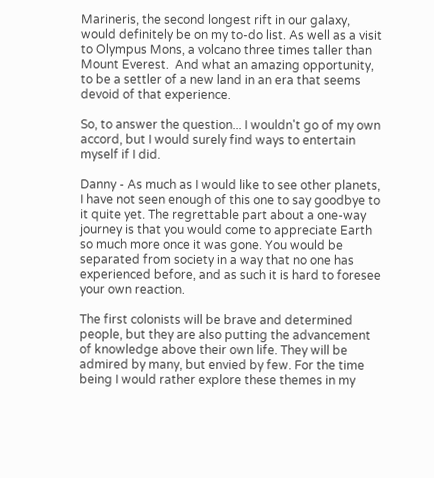Marineris, the second longest rift in our galaxy, would definitely be on my to-do list. As well as a visit to Olympus Mons, a volcano three times taller than Mount Everest.  And what an amazing opportunity, to be a settler of a new land in an era that seems devoid of that experience.

So, to answer the question... I wouldn't go of my own accord, but I would surely find ways to entertain myself if I did.

Danny - As much as I would like to see other planets, I have not seen enough of this one to say goodbye to it quite yet. The regrettable part about a one-way journey is that you would come to appreciate Earth so much more once it was gone. You would be separated from society in a way that no one has experienced before, and as such it is hard to foresee your own reaction.

The first colonists will be brave and determined people, but they are also putting the advancement of knowledge above their own life. They will be admired by many, but envied by few. For the time being I would rather explore these themes in my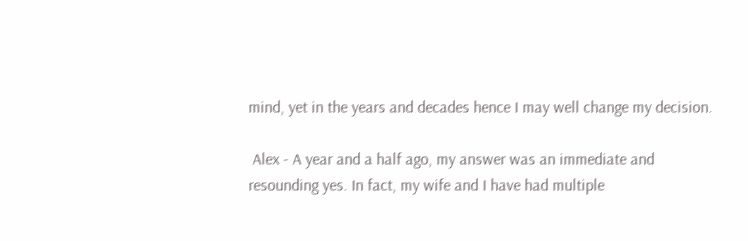mind, yet in the years and decades hence I may well change my decision.

 Alex - A year and a half ago, my answer was an immediate and resounding yes. In fact, my wife and I have had multiple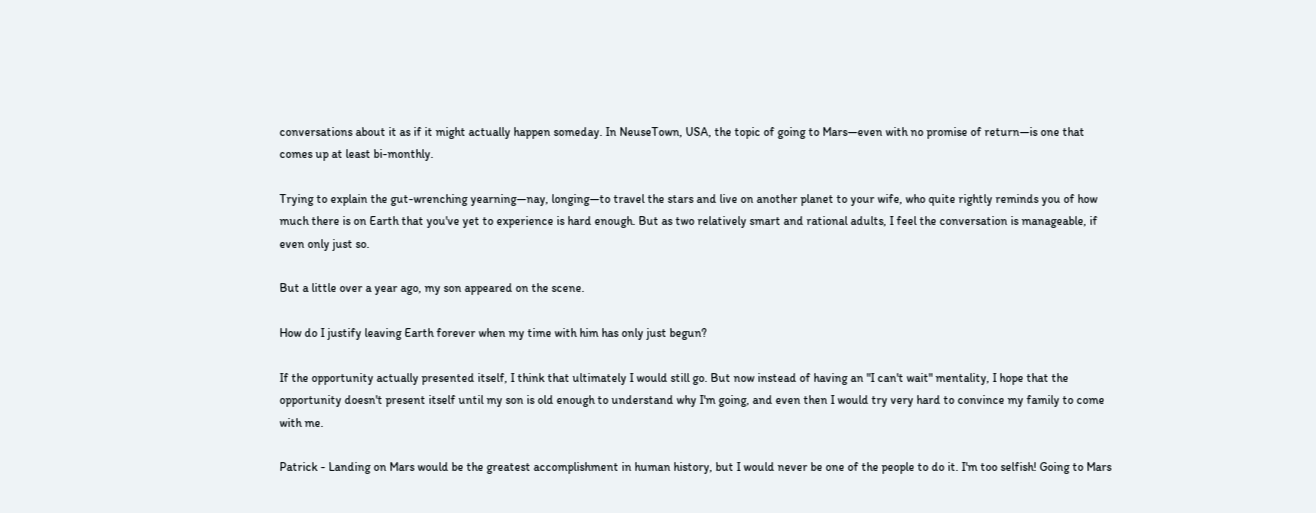conversations about it as if it might actually happen someday. In NeuseTown, USA, the topic of going to Mars—even with no promise of return—is one that comes up at least bi-monthly.

Trying to explain the gut-wrenching yearning—nay, longing—to travel the stars and live on another planet to your wife, who quite rightly reminds you of how much there is on Earth that you've yet to experience is hard enough. But as two relatively smart and rational adults, I feel the conversation is manageable, if even only just so.

But a little over a year ago, my son appeared on the scene.

How do I justify leaving Earth forever when my time with him has only just begun?

If the opportunity actually presented itself, I think that ultimately I would still go. But now instead of having an "I can't wait" mentality, I hope that the opportunity doesn't present itself until my son is old enough to understand why I'm going, and even then I would try very hard to convince my family to come with me.

Patrick - Landing on Mars would be the greatest accomplishment in human history, but I would never be one of the people to do it. I'm too selfish! Going to Mars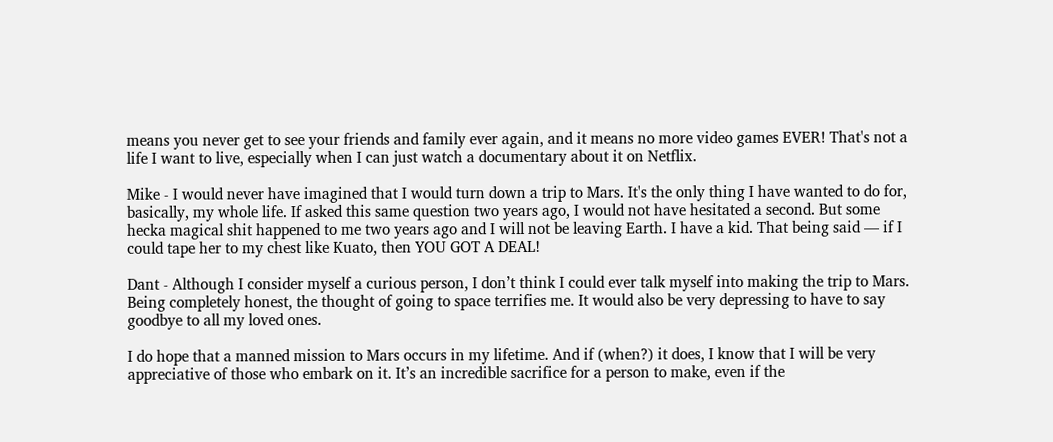means you never get to see your friends and family ever again, and it means no more video games EVER! That's not a life I want to live, especially when I can just watch a documentary about it on Netflix.

Mike - I would never have imagined that I would turn down a trip to Mars. It's the only thing I have wanted to do for, basically, my whole life. If asked this same question two years ago, I would not have hesitated a second. But some hecka magical shit happened to me two years ago and I will not be leaving Earth. I have a kid. That being said — if I could tape her to my chest like Kuato, then YOU GOT A DEAL!

Dant - Although I consider myself a curious person, I don’t think I could ever talk myself into making the trip to Mars. Being completely honest, the thought of going to space terrifies me. It would also be very depressing to have to say goodbye to all my loved ones.

I do hope that a manned mission to Mars occurs in my lifetime. And if (when?) it does, I know that I will be very appreciative of those who embark on it. It’s an incredible sacrifice for a person to make, even if the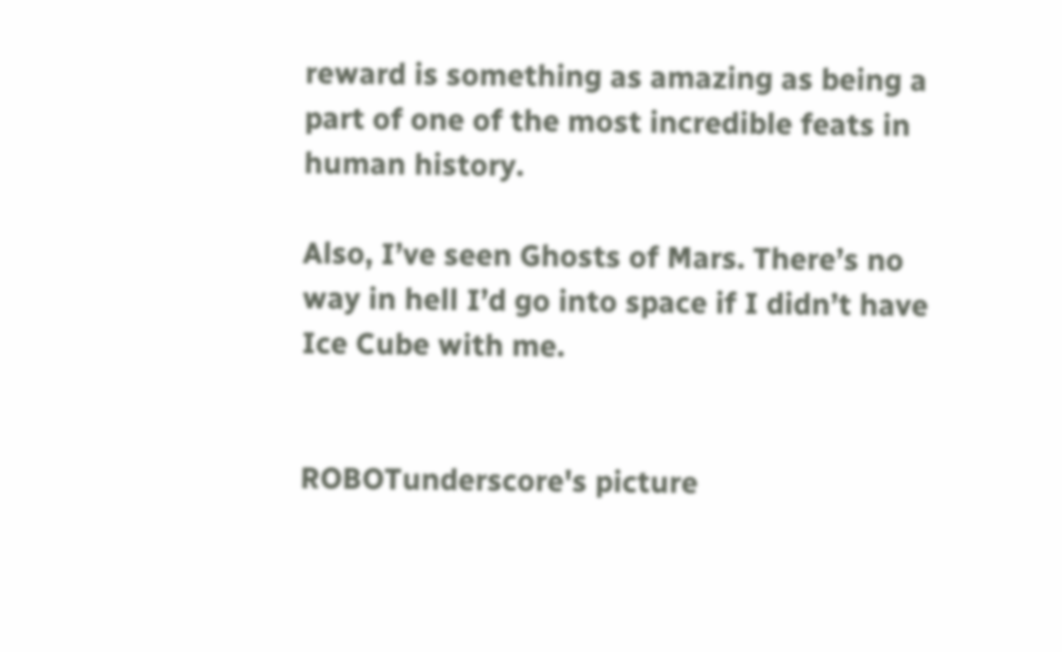reward is something as amazing as being a part of one of the most incredible feats in human history.

Also, I’ve seen Ghosts of Mars. There’s no way in hell I’d go into space if I didn’t have Ice Cube with me.


ROBOTunderscore's picture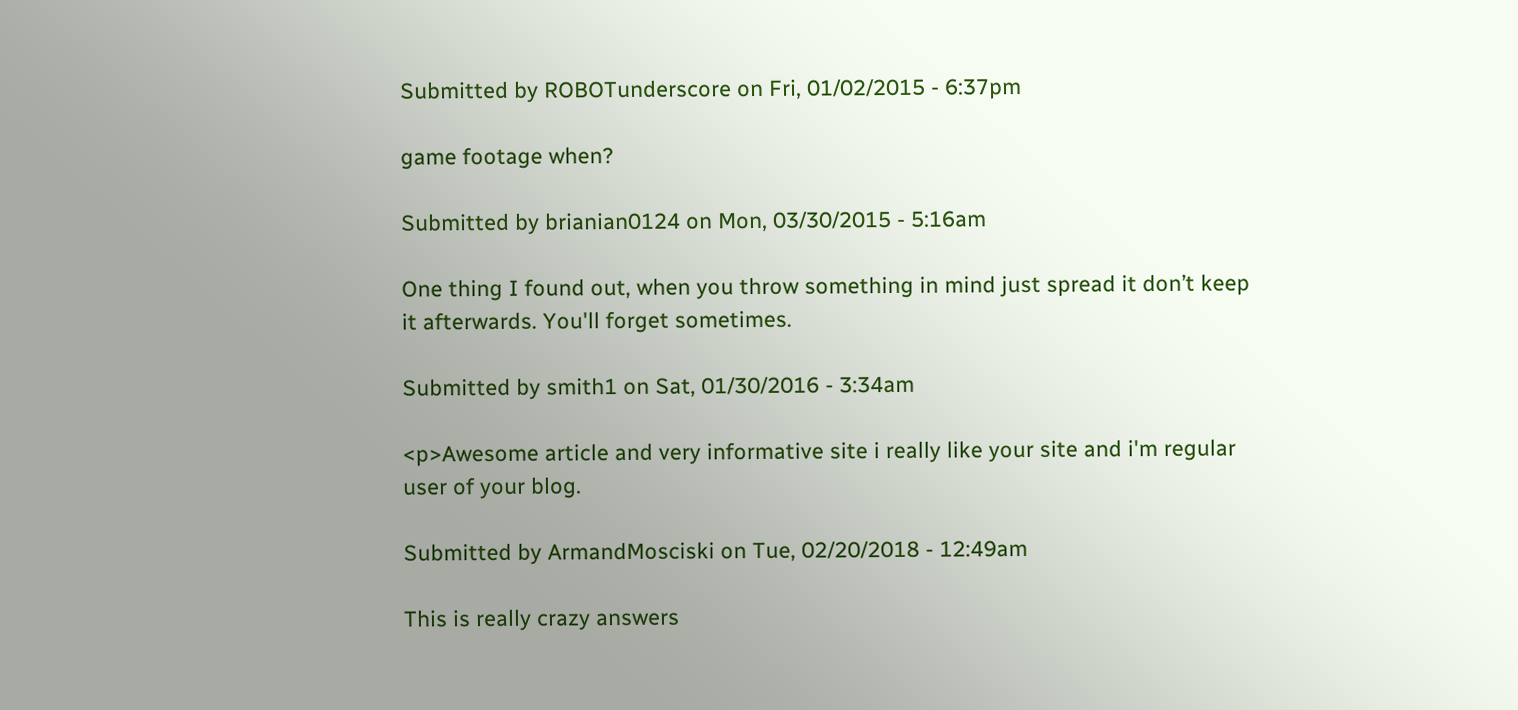Submitted by ROBOTunderscore on Fri, 01/02/2015 - 6:37pm

game footage when?

Submitted by brianian0124 on Mon, 03/30/2015 - 5:16am

One thing I found out, when you throw something in mind just spread it don’t keep it afterwards. You'll forget sometimes.

Submitted by smith1 on Sat, 01/30/2016 - 3:34am

<p>Awesome article and very informative site i really like your site and i'm regular user of your blog.

Submitted by ArmandMosciski on Tue, 02/20/2018 - 12:49am

This is really crazy answers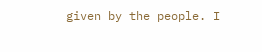given by the people. I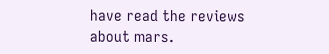have read the reviews about mars.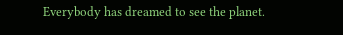Everybody has dreamed to see the planet.